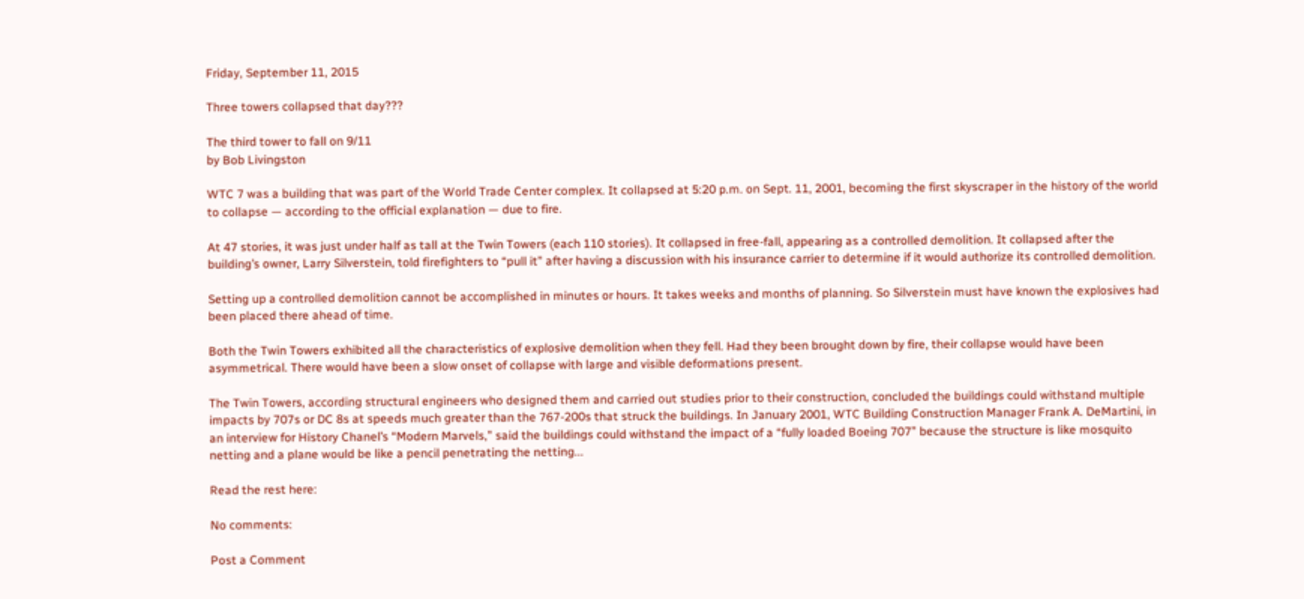Friday, September 11, 2015

Three towers collapsed that day???

The third tower to fall on 9/11
by Bob Livingston

WTC 7 was a building that was part of the World Trade Center complex. It collapsed at 5:20 p.m. on Sept. 11, 2001, becoming the first skyscraper in the history of the world to collapse — according to the official explanation — due to fire.

At 47 stories, it was just under half as tall at the Twin Towers (each 110 stories). It collapsed in free-fall, appearing as a controlled demolition. It collapsed after the building’s owner, Larry Silverstein, told firefighters to “pull it” after having a discussion with his insurance carrier to determine if it would authorize its controlled demolition.

Setting up a controlled demolition cannot be accomplished in minutes or hours. It takes weeks and months of planning. So Silverstein must have known the explosives had been placed there ahead of time.

Both the Twin Towers exhibited all the characteristics of explosive demolition when they fell. Had they been brought down by fire, their collapse would have been asymmetrical. There would have been a slow onset of collapse with large and visible deformations present.

The Twin Towers, according structural engineers who designed them and carried out studies prior to their construction, concluded the buildings could withstand multiple impacts by 707s or DC 8s at speeds much greater than the 767-200s that struck the buildings. In January 2001, WTC Building Construction Manager Frank A. DeMartini, in an interview for History Chanel’s “Modern Marvels,” said the buildings could withstand the impact of a “fully loaded Boeing 707” because the structure is like mosquito netting and a plane would be like a pencil penetrating the netting...

Read the rest here:

No comments:

Post a Comment